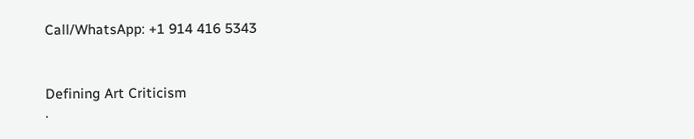Call/WhatsApp: +1 914 416 5343


Defining Art Criticism
·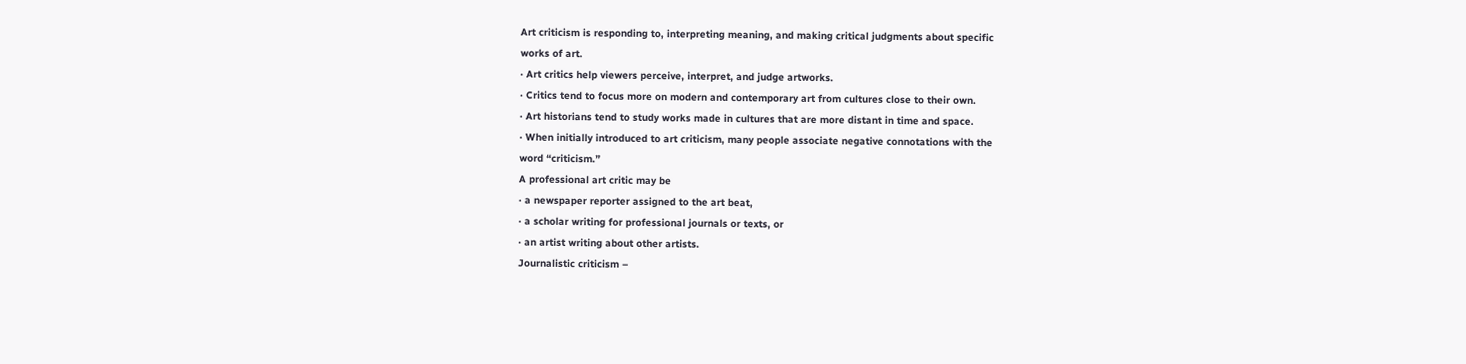Art criticism is responding to, interpreting meaning, and making critical judgments about specific
works of art.
· Art critics help viewers perceive, interpret, and judge artworks.
· Critics tend to focus more on modern and contemporary art from cultures close to their own.
· Art historians tend to study works made in cultures that are more distant in time and space.
· When initially introduced to art criticism, many people associate negative connotations with the
word “criticism.”
A professional art critic may be
· a newspaper reporter assigned to the art beat,
· a scholar writing for professional journals or texts, or
· an artist writing about other artists.
Journalistic criticism –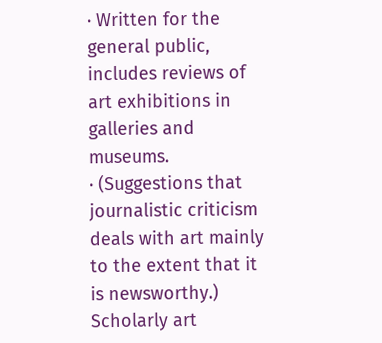· Written for the general public, includes reviews of art exhibitions in galleries and museums.
· (Suggestions that journalistic criticism deals with art mainly to the extent that it is newsworthy.)
Scholarly art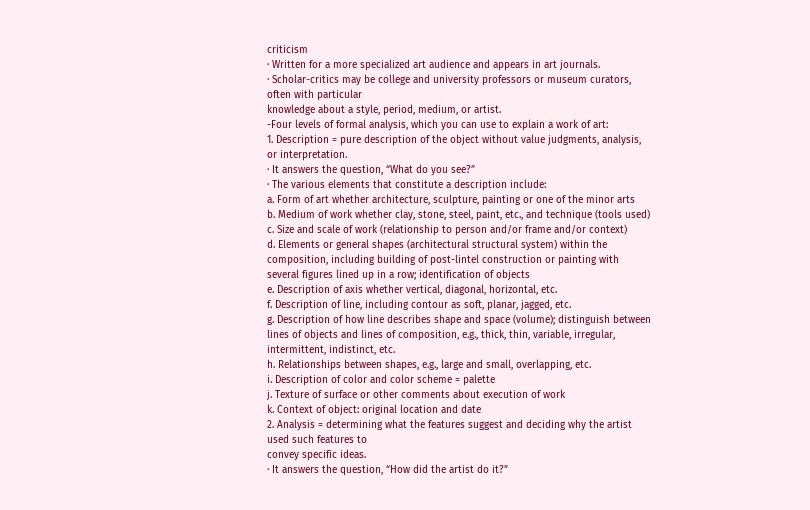criticism
· Written for a more specialized art audience and appears in art journals.
· Scholar-critics may be college and university professors or museum curators, often with particular
knowledge about a style, period, medium, or artist.
-Four levels of formal analysis, which you can use to explain a work of art:
1. Description = pure description of the object without value judgments, analysis,
or interpretation.
· It answers the question, “What do you see?”
· The various elements that constitute a description include:
a. Form of art whether architecture, sculpture, painting or one of the minor arts
b. Medium of work whether clay, stone, steel, paint, etc., and technique (tools used)
c. Size and scale of work (relationship to person and/or frame and/or context)
d. Elements or general shapes (architectural structural system) within the
composition, including building of post-lintel construction or painting with
several figures lined up in a row; identification of objects
e. Description of axis whether vertical, diagonal, horizontal, etc.
f. Description of line, including contour as soft, planar, jagged, etc.
g. Description of how line describes shape and space (volume); distinguish between
lines of objects and lines of composition, e.g., thick, thin, variable, irregular,
intermittent, indistinct, etc.
h. Relationships between shapes, e.g., large and small, overlapping, etc.
i. Description of color and color scheme = palette
j. Texture of surface or other comments about execution of work
k. Context of object: original location and date
2. Analysis = determining what the features suggest and deciding why the artist used such features to
convey specific ideas.
· It answers the question, “How did the artist do it?”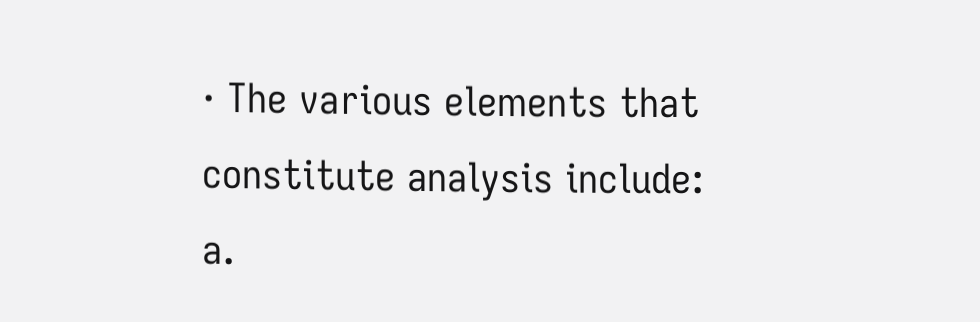· The various elements that constitute analysis include:
a.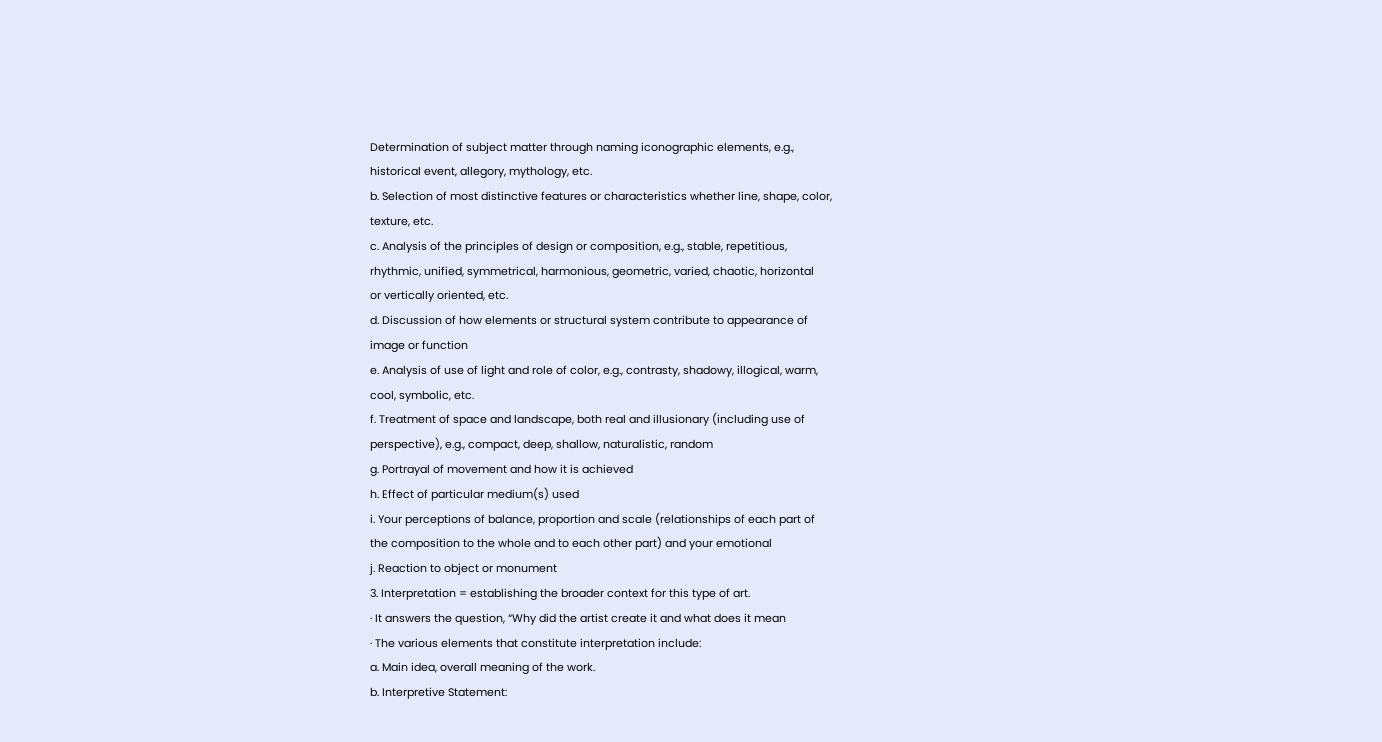Determination of subject matter through naming iconographic elements, e.g.,
historical event, allegory, mythology, etc.
b. Selection of most distinctive features or characteristics whether line, shape, color,
texture, etc.
c. Analysis of the principles of design or composition, e.g., stable, repetitious,
rhythmic, unified, symmetrical, harmonious, geometric, varied, chaotic, horizontal
or vertically oriented, etc.
d. Discussion of how elements or structural system contribute to appearance of
image or function
e. Analysis of use of light and role of color, e.g., contrasty, shadowy, illogical, warm,
cool, symbolic, etc.
f. Treatment of space and landscape, both real and illusionary (including use of
perspective), e.g., compact, deep, shallow, naturalistic, random
g. Portrayal of movement and how it is achieved
h. Effect of particular medium(s) used
i. Your perceptions of balance, proportion and scale (relationships of each part of
the composition to the whole and to each other part) and your emotional
j. Reaction to object or monument
3. Interpretation = establishing the broader context for this type of art.
· It answers the question, “Why did the artist create it and what does it mean
· The various elements that constitute interpretation include:
a. Main idea, overall meaning of the work.
b. Interpretive Statement: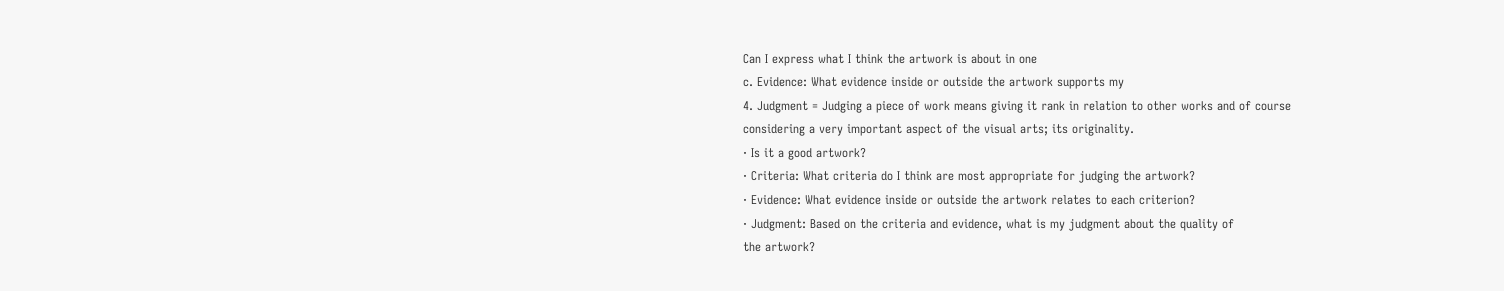Can I express what I think the artwork is about in one
c. Evidence: What evidence inside or outside the artwork supports my
4. Judgment = Judging a piece of work means giving it rank in relation to other works and of course
considering a very important aspect of the visual arts; its originality.
· Is it a good artwork?
· Criteria: What criteria do I think are most appropriate for judging the artwork?
· Evidence: What evidence inside or outside the artwork relates to each criterion?
· Judgment: Based on the criteria and evidence, what is my judgment about the quality of
the artwork?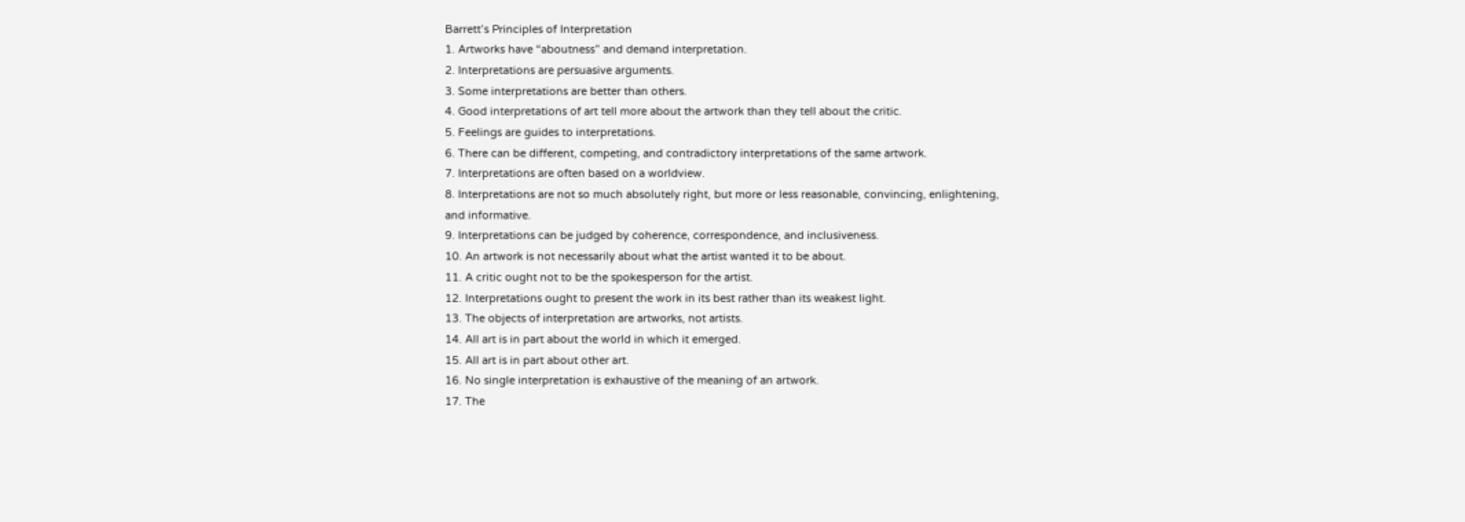Barrett’s Principles of Interpretation
1. Artworks have “aboutness” and demand interpretation.
2. Interpretations are persuasive arguments.
3. Some interpretations are better than others.
4. Good interpretations of art tell more about the artwork than they tell about the critic.
5. Feelings are guides to interpretations.
6. There can be different, competing, and contradictory interpretations of the same artwork.
7. Interpretations are often based on a worldview.
8. Interpretations are not so much absolutely right, but more or less reasonable, convincing, enlightening,
and informative.
9. Interpretations can be judged by coherence, correspondence, and inclusiveness.
10. An artwork is not necessarily about what the artist wanted it to be about.
11. A critic ought not to be the spokesperson for the artist.
12. Interpretations ought to present the work in its best rather than its weakest light.
13. The objects of interpretation are artworks, not artists.
14. All art is in part about the world in which it emerged.
15. All art is in part about other art.
16. No single interpretation is exhaustive of the meaning of an artwork.
17. The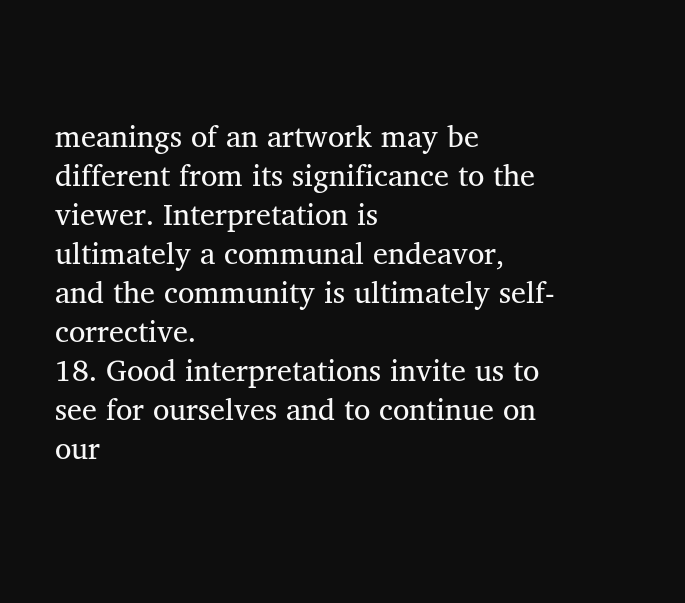meanings of an artwork may be different from its significance to the viewer. Interpretation is
ultimately a communal endeavor, and the community is ultimately self- corrective.
18. Good interpretations invite us to see for ourselves and to continue on our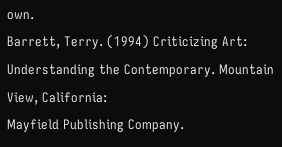own.
Barrett, Terry. (1994) Criticizing Art: Understanding the Contemporary. Mountain View, California:
Mayfield Publishing Company.